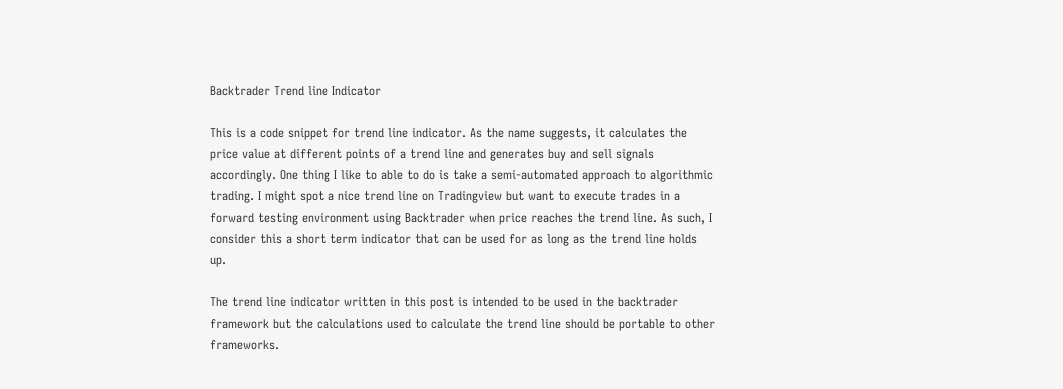Backtrader Trend line Indicator

This is a code snippet for trend line indicator. As the name suggests, it calculates the price value at different points of a trend line and generates buy and sell signals accordingly. One thing I like to able to do is take a semi-automated approach to algorithmic trading. I might spot a nice trend line on Tradingview but want to execute trades in a forward testing environment using Backtrader when price reaches the trend line. As such, I consider this a short term indicator that can be used for as long as the trend line holds up.

The trend line indicator written in this post is intended to be used in the backtrader framework but the calculations used to calculate the trend line should be portable to other frameworks.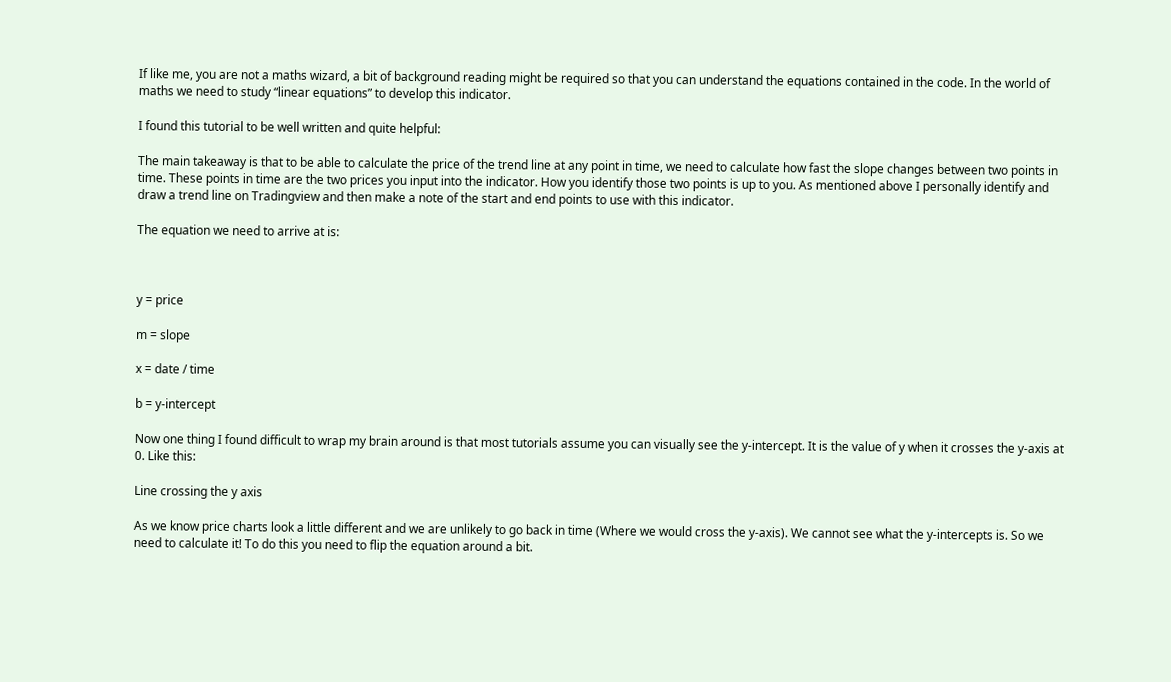If like me, you are not a maths wizard, a bit of background reading might be required so that you can understand the equations contained in the code. In the world of maths we need to study “linear equations” to develop this indicator.

I found this tutorial to be well written and quite helpful:

The main takeaway is that to be able to calculate the price of the trend line at any point in time, we need to calculate how fast the slope changes between two points in time. These points in time are the two prices you input into the indicator. How you identify those two points is up to you. As mentioned above I personally identify and draw a trend line on Tradingview and then make a note of the start and end points to use with this indicator.

The equation we need to arrive at is:



y = price

m = slope

x = date / time

b = y-intercept

Now one thing I found difficult to wrap my brain around is that most tutorials assume you can visually see the y-intercept. It is the value of y when it crosses the y-axis at 0. Like this:

Line crossing the y axis

As we know price charts look a little different and we are unlikely to go back in time (Where we would cross the y-axis). We cannot see what the y-intercepts is. So we need to calculate it! To do this you need to flip the equation around a bit.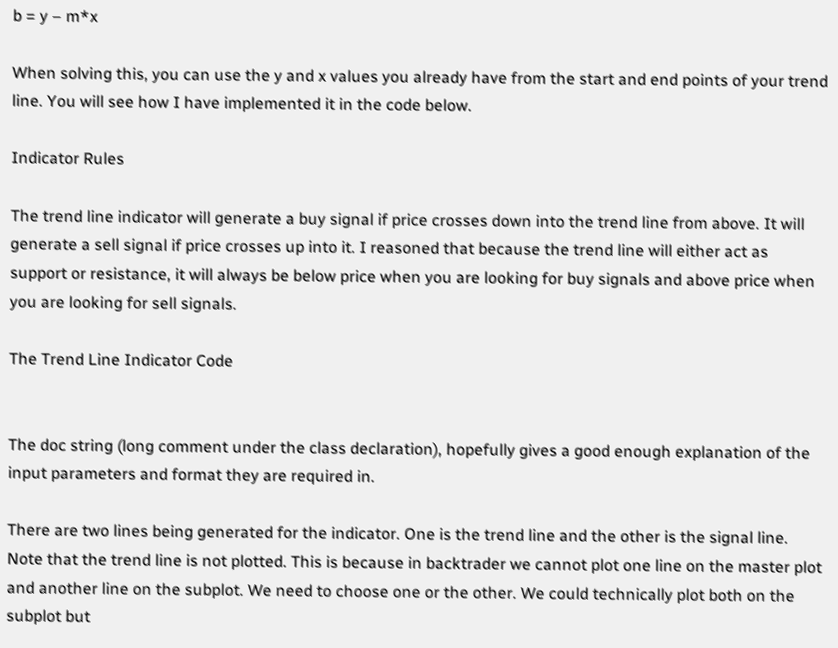b = y – m*x

When solving this, you can use the y and x values you already have from the start and end points of your trend line. You will see how I have implemented it in the code below.

Indicator Rules

The trend line indicator will generate a buy signal if price crosses down into the trend line from above. It will generate a sell signal if price crosses up into it. I reasoned that because the trend line will either act as support or resistance, it will always be below price when you are looking for buy signals and above price when you are looking for sell signals.

The Trend Line Indicator Code


The doc string (long comment under the class declaration), hopefully gives a good enough explanation of the input parameters and format they are required in.

There are two lines being generated for the indicator. One is the trend line and the other is the signal line. Note that the trend line is not plotted. This is because in backtrader we cannot plot one line on the master plot and another line on the subplot. We need to choose one or the other. We could technically plot both on the subplot but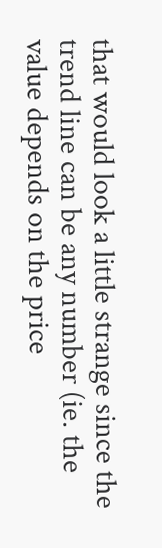that would look a little strange since the trend line can be any number (ie. the value depends on the price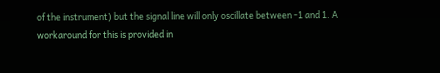of the instrument) but the signal line will only oscillate between -1 and 1. A workaround for this is provided in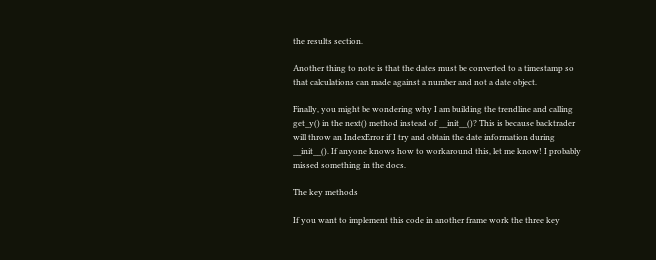the results section.

Another thing to note is that the dates must be converted to a timestamp so that calculations can made against a number and not a date object.

Finally, you might be wondering why I am building the trendline and calling get_y() in the next() method instead of __init__()? This is because backtrader will throw an IndexError if I try and obtain the date information during __init__(). If anyone knows how to workaround this, let me know! I probably missed something in the docs.

The key methods

If you want to implement this code in another frame work the three key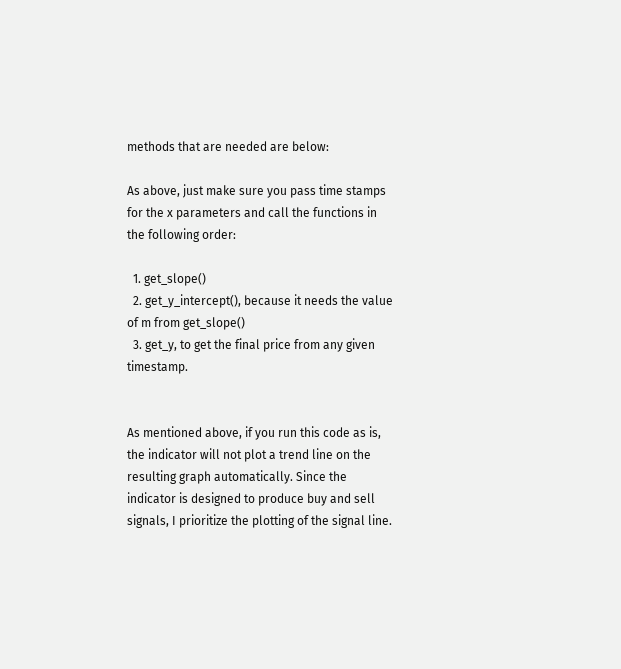methods that are needed are below:

As above, just make sure you pass time stamps for the x parameters and call the functions in the following order:

  1. get_slope()
  2. get_y_intercept(), because it needs the value of m from get_slope()
  3. get_y, to get the final price from any given timestamp.


As mentioned above, if you run this code as is, the indicator will not plot a trend line on the resulting graph automatically. Since the indicator is designed to produce buy and sell signals, I prioritize the plotting of the signal line.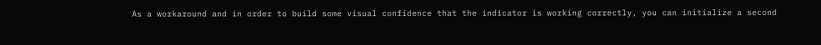As a workaround and in order to build some visual confidence that the indicator is working correctly, you can initialize a second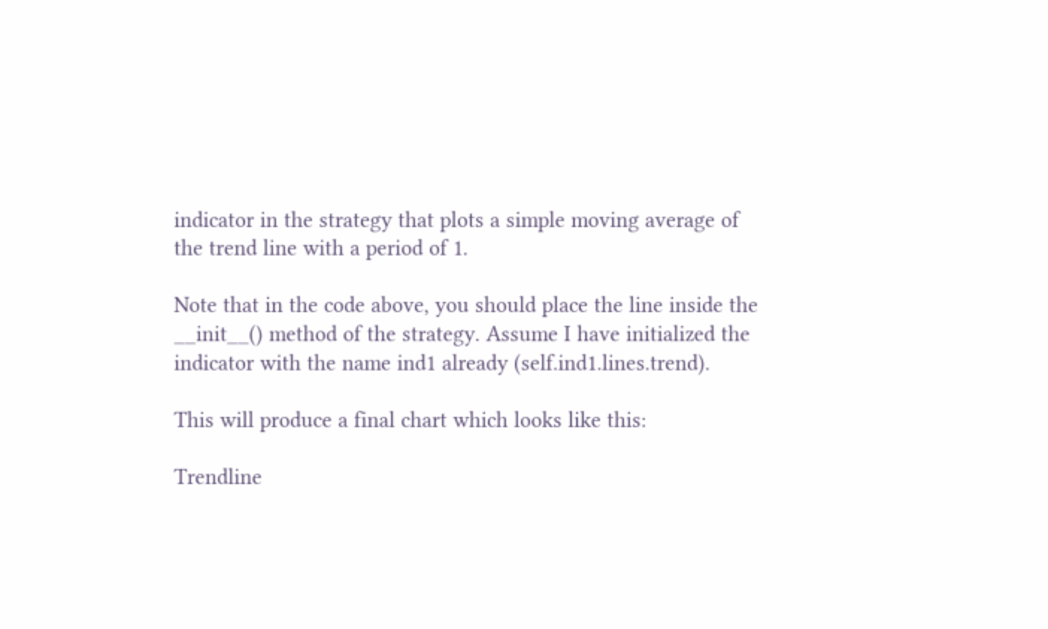indicator in the strategy that plots a simple moving average of the trend line with a period of 1.

Note that in the code above, you should place the line inside the __init__() method of the strategy. Assume I have initialized the indicator with the name ind1 already (self.ind1.lines.trend).

This will produce a final chart which looks like this:

Trendline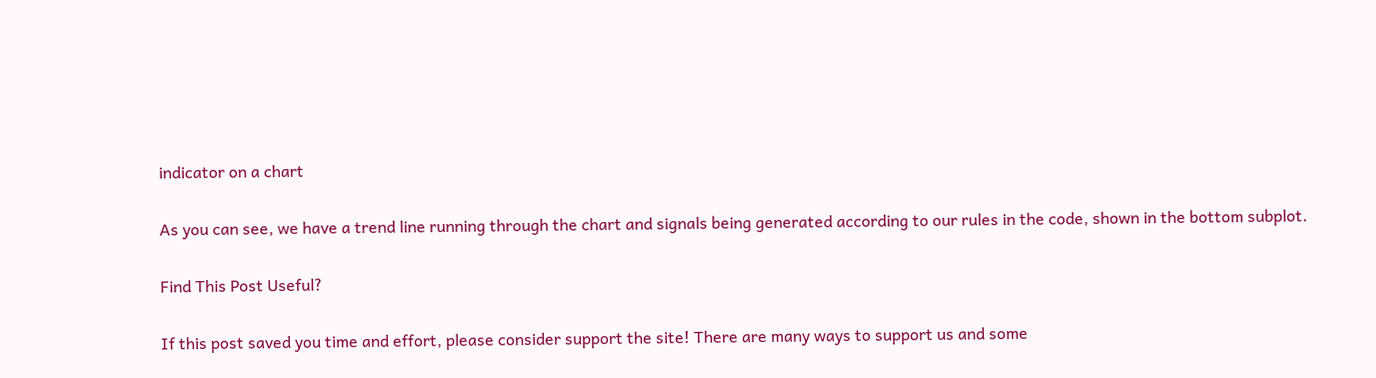indicator on a chart

As you can see, we have a trend line running through the chart and signals being generated according to our rules in the code, shown in the bottom subplot.

Find This Post Useful?

If this post saved you time and effort, please consider support the site! There are many ways to support us and some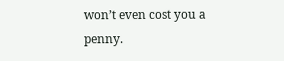won’t even cost you a penny.